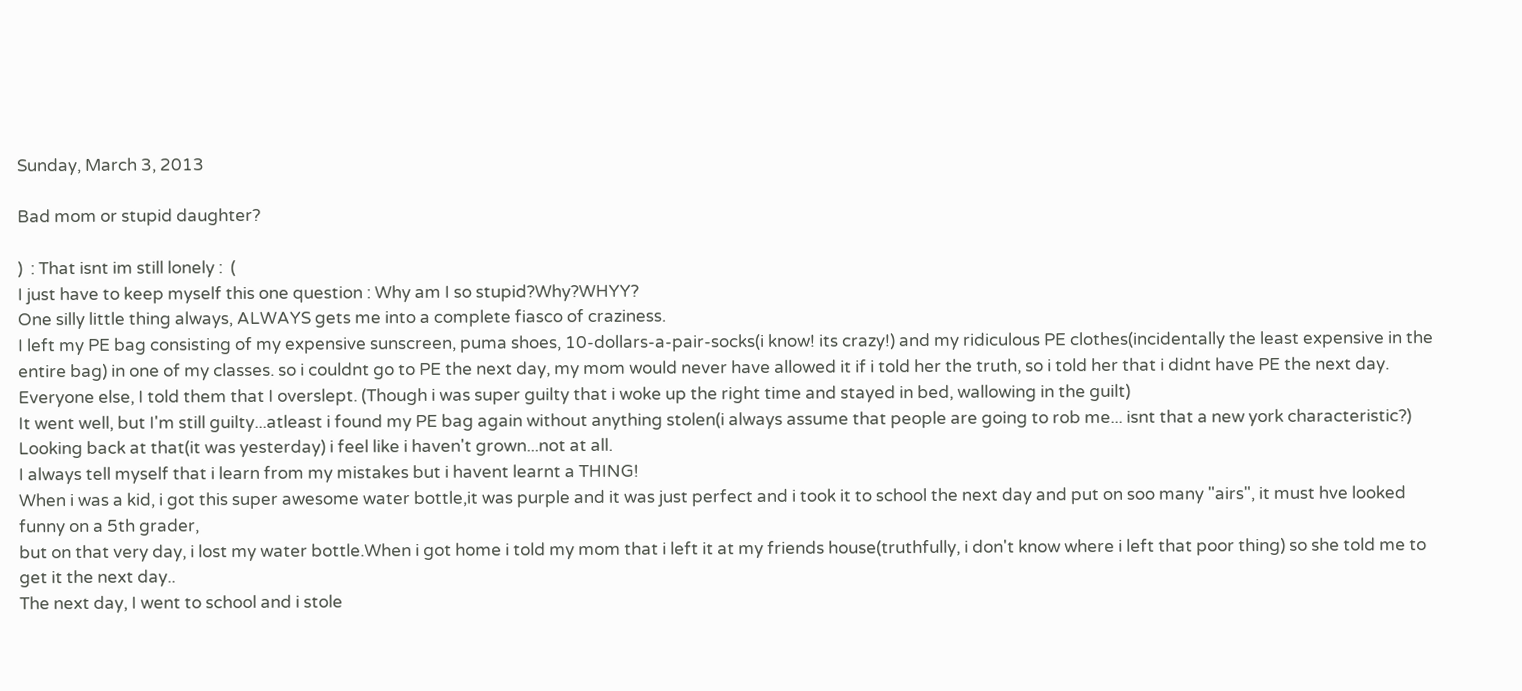Sunday, March 3, 2013

Bad mom or stupid daughter?

)  : That isnt im still lonely :  (
I just have to keep myself this one question : Why am I so stupid?Why?WHYY?
One silly little thing always, ALWAYS gets me into a complete fiasco of craziness.
I left my PE bag consisting of my expensive sunscreen, puma shoes, 10-dollars-a-pair-socks(i know! its crazy!) and my ridiculous PE clothes(incidentally the least expensive in the entire bag) in one of my classes. so i couldnt go to PE the next day, my mom would never have allowed it if i told her the truth, so i told her that i didnt have PE the next day. Everyone else, I told them that I overslept. (Though i was super guilty that i woke up the right time and stayed in bed, wallowing in the guilt)
It went well, but I'm still guilty...atleast i found my PE bag again without anything stolen(i always assume that people are going to rob me... isnt that a new york characteristic?)
Looking back at that(it was yesterday) i feel like i haven't grown...not at all.
I always tell myself that i learn from my mistakes but i havent learnt a THING!
When i was a kid, i got this super awesome water bottle,it was purple and it was just perfect and i took it to school the next day and put on soo many "airs", it must hve looked funny on a 5th grader,
but on that very day, i lost my water bottle.When i got home i told my mom that i left it at my friends house(truthfully, i don't know where i left that poor thing) so she told me to get it the next day..
The next day, I went to school and i stole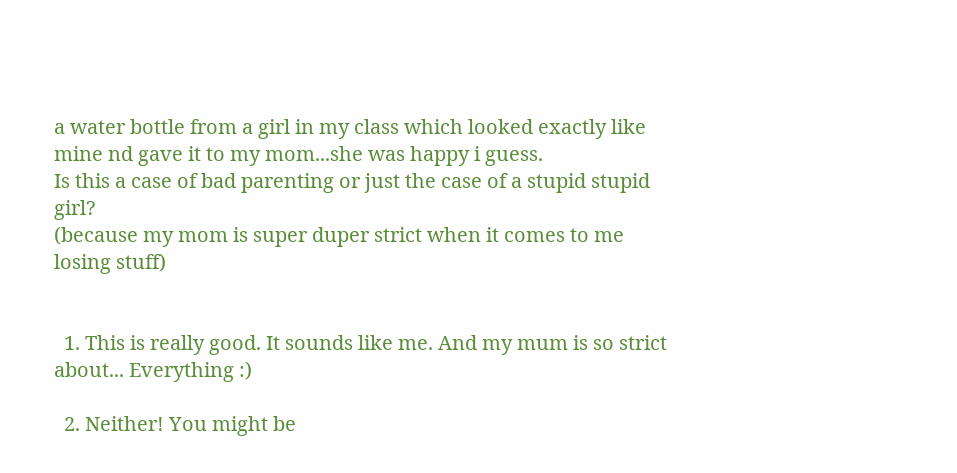a water bottle from a girl in my class which looked exactly like mine nd gave it to my mom...she was happy i guess.
Is this a case of bad parenting or just the case of a stupid stupid girl?
(because my mom is super duper strict when it comes to me losing stuff)


  1. This is really good. It sounds like me. And my mum is so strict about... Everything :)

  2. Neither! You might be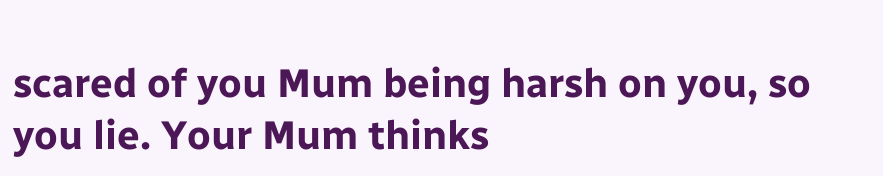scared of you Mum being harsh on you, so you lie. Your Mum thinks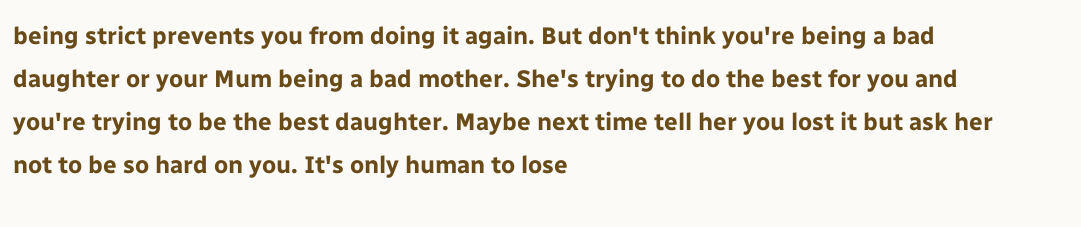being strict prevents you from doing it again. But don't think you're being a bad daughter or your Mum being a bad mother. She's trying to do the best for you and you're trying to be the best daughter. Maybe next time tell her you lost it but ask her not to be so hard on you. It's only human to lose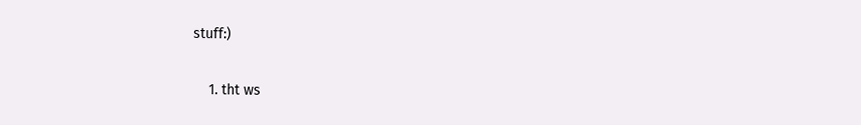stuff:)

    1. tht ws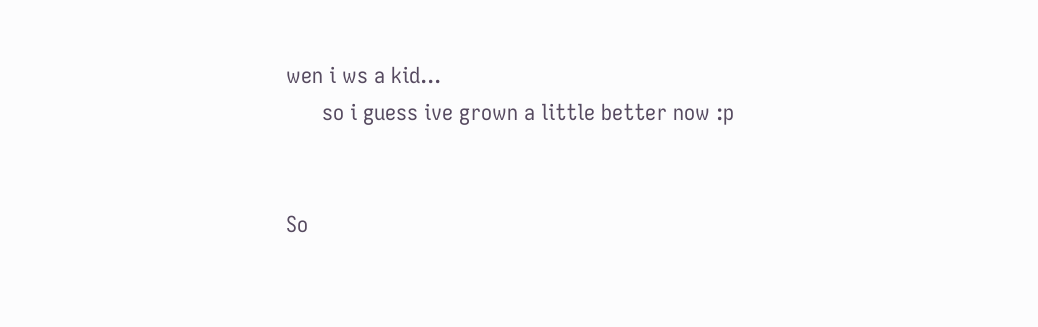wen i ws a kid...
      so i guess ive grown a little better now :p


So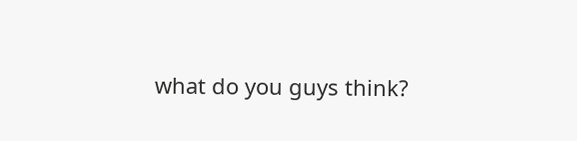what do you guys think?